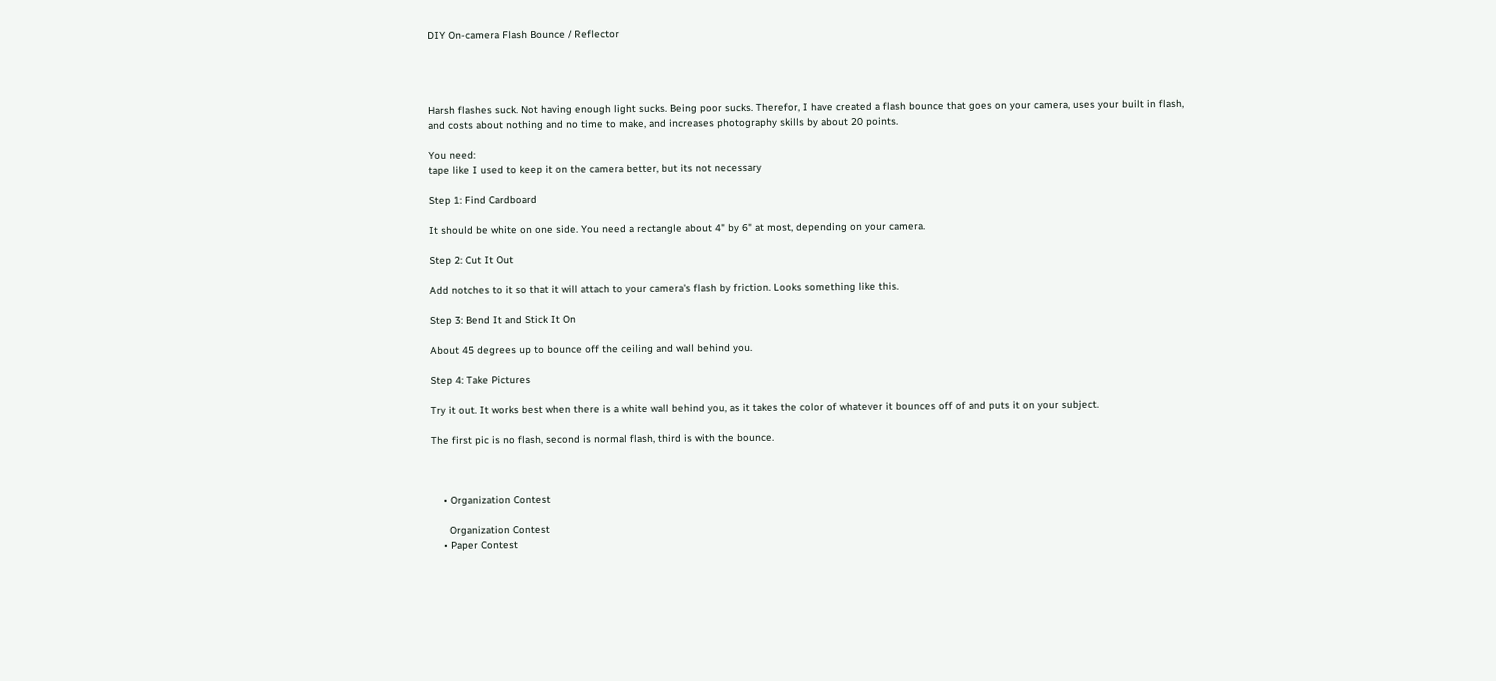DIY On-camera Flash Bounce / Reflector




Harsh flashes suck. Not having enough light sucks. Being poor sucks. Therefor, I have created a flash bounce that goes on your camera, uses your built in flash, and costs about nothing and no time to make, and increases photography skills by about 20 points.

You need:
tape like I used to keep it on the camera better, but its not necessary

Step 1: Find Cardboard

It should be white on one side. You need a rectangle about 4" by 6" at most, depending on your camera.

Step 2: Cut It Out

Add notches to it so that it will attach to your camera's flash by friction. Looks something like this.

Step 3: Bend It and Stick It On

About 45 degrees up to bounce off the ceiling and wall behind you.

Step 4: Take Pictures

Try it out. It works best when there is a white wall behind you, as it takes the color of whatever it bounces off of and puts it on your subject.

The first pic is no flash, second is normal flash, third is with the bounce.



    • Organization Contest

      Organization Contest
    • Paper Contest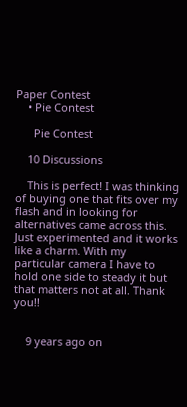Paper Contest
    • Pie Contest

      Pie Contest

    10 Discussions

    This is perfect! I was thinking of buying one that fits over my flash and in looking for alternatives came across this. Just experimented and it works like a charm. With my particular camera I have to hold one side to steady it but that matters not at all. Thank you!!


    9 years ago on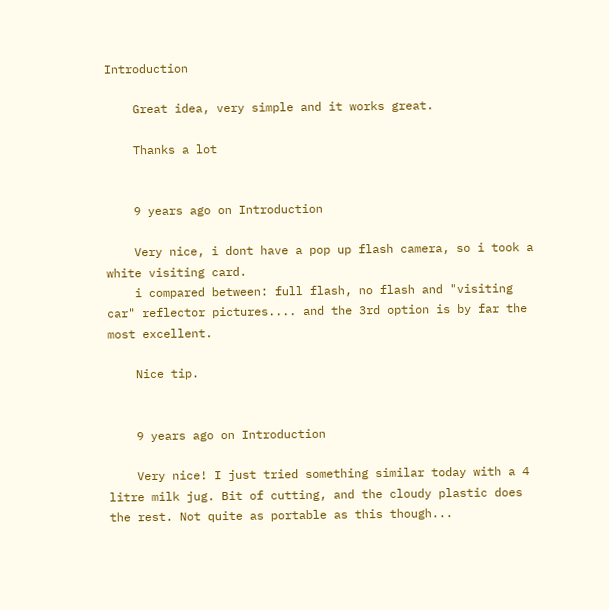Introduction

    Great idea, very simple and it works great.

    Thanks a lot


    9 years ago on Introduction

    Very nice, i dont have a pop up flash camera, so i took a white visiting card.
    i compared between: full flash, no flash and "visiting car" reflector pictures.... and the 3rd option is by far the most excellent.

    Nice tip.


    9 years ago on Introduction

    Very nice! I just tried something similar today with a 4 litre milk jug. Bit of cutting, and the cloudy plastic does the rest. Not quite as portable as this though...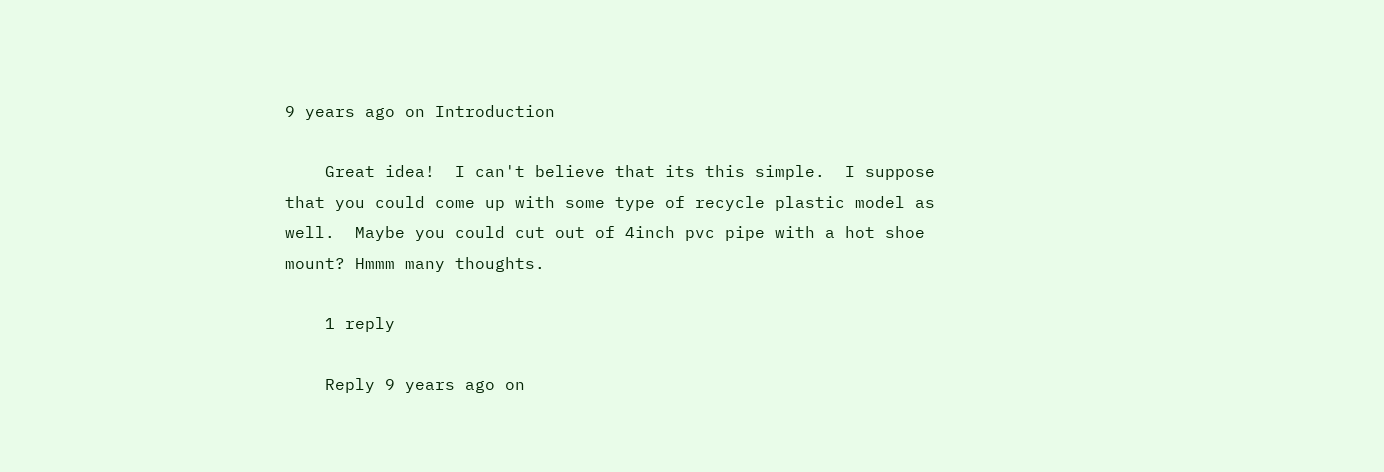9 years ago on Introduction

    Great idea!  I can't believe that its this simple.  I suppose that you could come up with some type of recycle plastic model as well.  Maybe you could cut out of 4inch pvc pipe with a hot shoe mount? Hmmm many thoughts.

    1 reply

    Reply 9 years ago on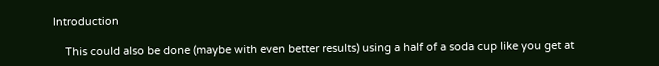Introduction

    This could also be done (maybe with even better results) using a half of a soda cup like you get at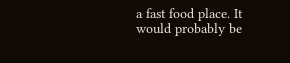a fast food place. It would probably be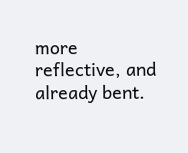more reflective, and already bent.